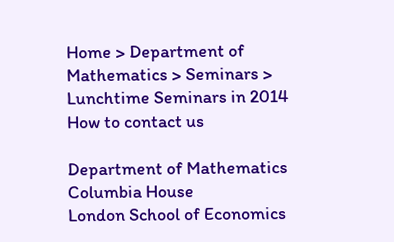Home > Department of Mathematics > Seminars > Lunchtime Seminars in 2014
How to contact us

Department of Mathematics
Columbia House
London School of Economics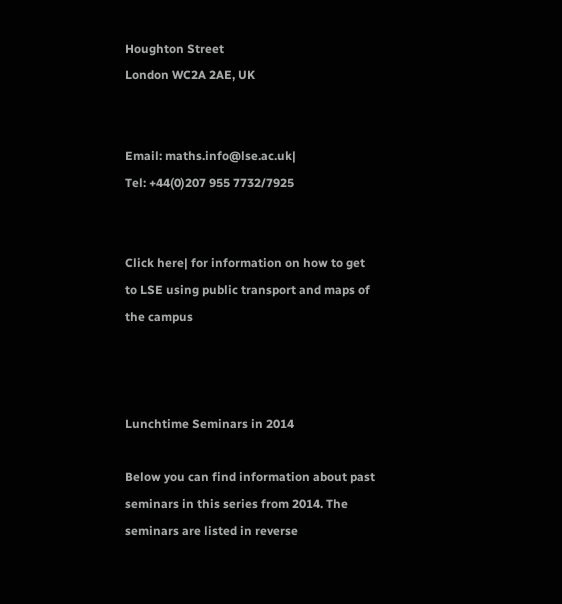Houghton Street
London WC2A 2AE, UK


Email: maths.info@lse.ac.uk|
Tel: +44(0)207 955 7732/7925


Click here| for information on how to get to LSE using public transport and maps of the campus



Lunchtime Seminars in 2014

Below you can find information about past seminars in this series from 2014. The seminars are listed in reverse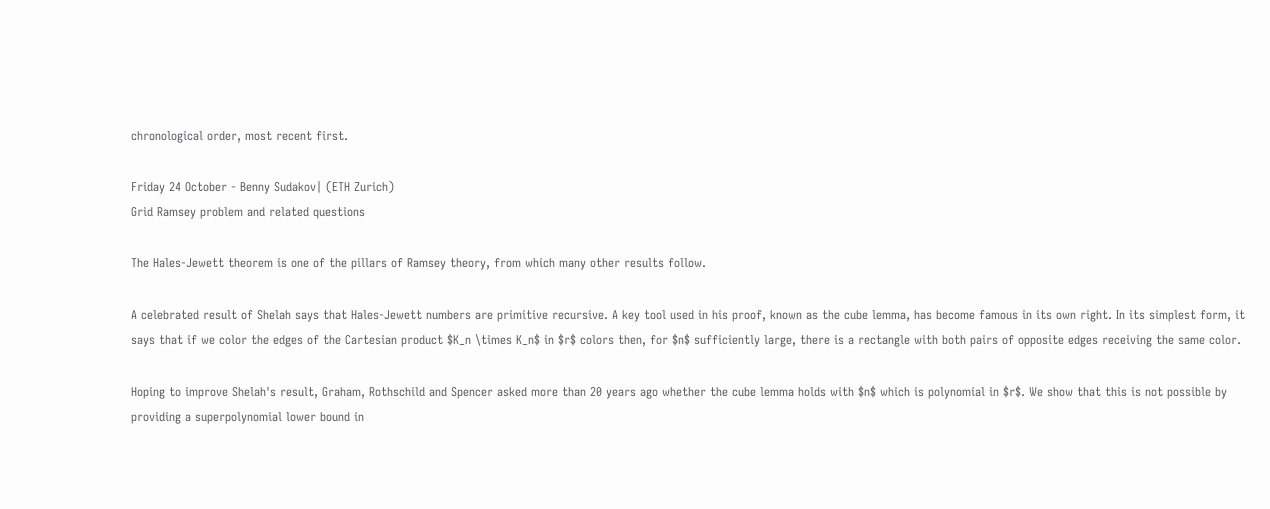chronological order, most recent first.

Friday 24 October - Benny Sudakov| (ETH Zurich)
Grid Ramsey problem and related questions

The Hales-Jewett theorem is one of the pillars of Ramsey theory, from which many other results follow.

A celebrated result of Shelah says that Hales-Jewett numbers are primitive recursive. A key tool used in his proof, known as the cube lemma, has become famous in its own right. In its simplest form, it says that if we color the edges of the Cartesian product $K_n \times K_n$ in $r$ colors then, for $n$ sufficiently large, there is a rectangle with both pairs of opposite edges receiving the same color.

Hoping to improve Shelah's result, Graham, Rothschild and Spencer asked more than 20 years ago whether the cube lemma holds with $n$ which is polynomial in $r$. We show that this is not possible by providing a superpolynomial lower bound in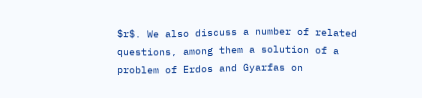$r$. We also discuss a number of related questions, among them a solution of a problem of Erdos and Gyarfas on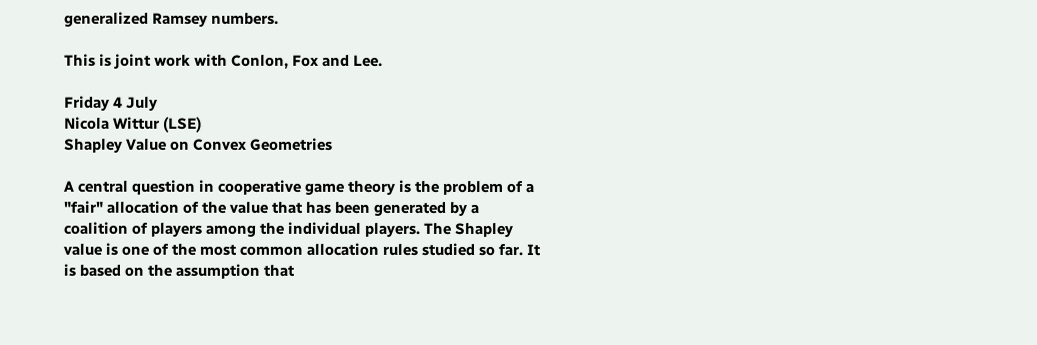generalized Ramsey numbers.

This is joint work with Conlon, Fox and Lee.

Friday 4 July
Nicola Wittur (LSE)
Shapley Value on Convex Geometries

A central question in cooperative game theory is the problem of a "fair" allocation of the value that has been generated by a coalition of players among the individual players. The Shapley value is one of the most common allocation rules studied so far. It is based on the assumption that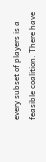every subset of players is a feasible coalition. There have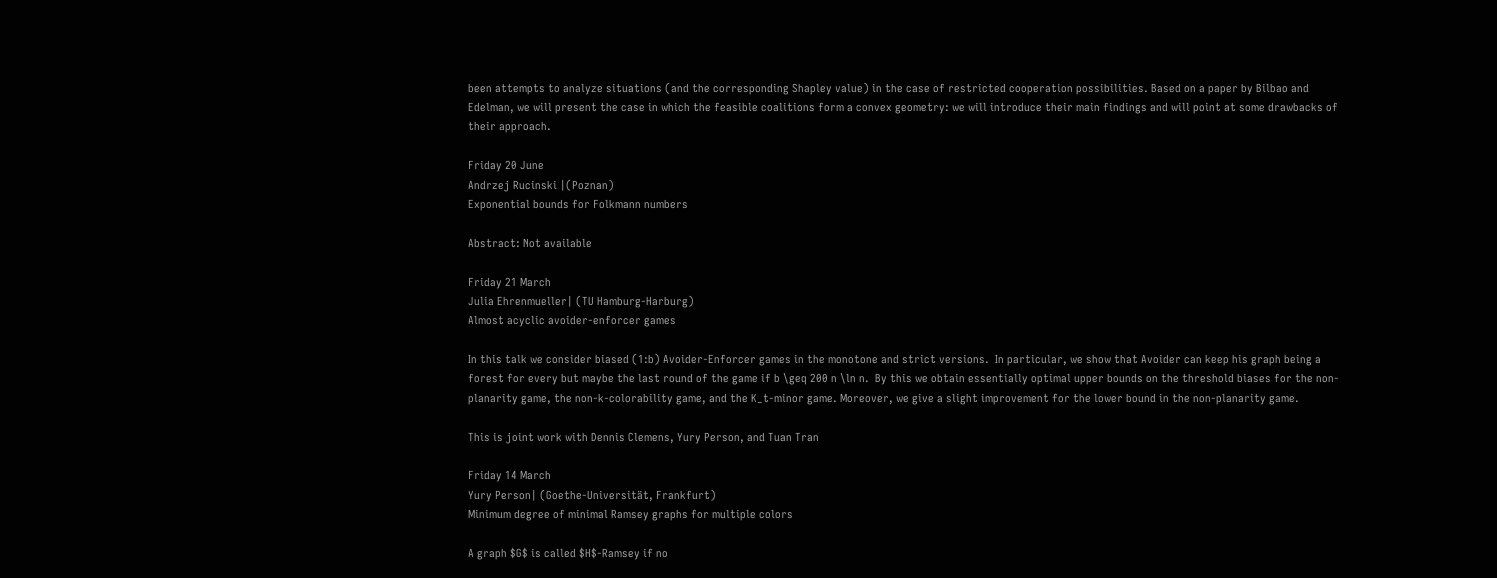been attempts to analyze situations (and the corresponding Shapley value) in the case of restricted cooperation possibilities. Based on a paper by Bilbao and Edelman, we will present the case in which the feasible coalitions form a convex geometry: we will introduce their main findings and will point at some drawbacks of their approach.

Friday 20 June
Andrzej Rucinski |(Poznan)
Exponential bounds for Folkmann numbers

Abstract: Not available

Friday 21 March
Julia Ehrenmueller| (TU Hamburg-Harburg)
Almost acyclic avoider-enforcer games

In this talk we consider biased (1:b) Avoider-Enforcer games in the monotone and strict versions.  In particular, we show that Avoider can keep his graph being a forest for every but maybe the last round of the game if b \geq 200 n \ln n.  By this we obtain essentially optimal upper bounds on the threshold biases for the non-planarity game, the non-k-colorability game, and the K_t-minor game. Moreover, we give a slight improvement for the lower bound in the non-planarity game.

This is joint work with Dennis Clemens, Yury Person, and Tuan Tran

Friday 14 March
Yury Person| (Goethe-Universität, Frankfurt)
Minimum degree of minimal Ramsey graphs for multiple colors

A graph $G$ is called $H$-Ramsey if no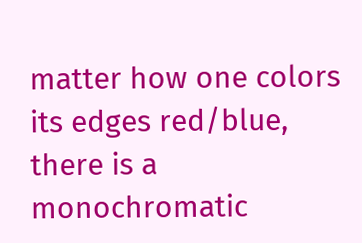matter how one colors its edges red/blue, there is a monochromatic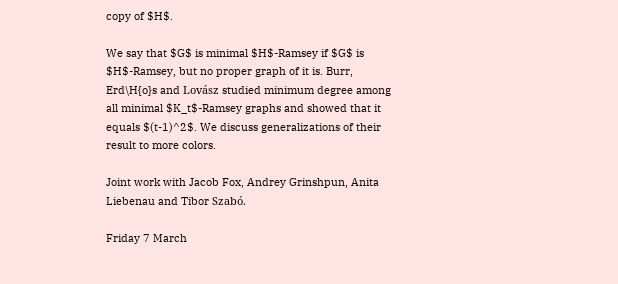copy of $H$.

We say that $G$ is minimal $H$-Ramsey if $G$ is $H$-Ramsey, but no proper graph of it is. Burr, Erd\H{o}s and Lovász studied minimum degree among all minimal $K_t$-Ramsey graphs and showed that it equals $(t-1)^2$. We discuss generalizations of their result to more colors.

Joint work with Jacob Fox, Andrey Grinshpun, Anita Liebenau and Tibor Szabó.

Friday 7 March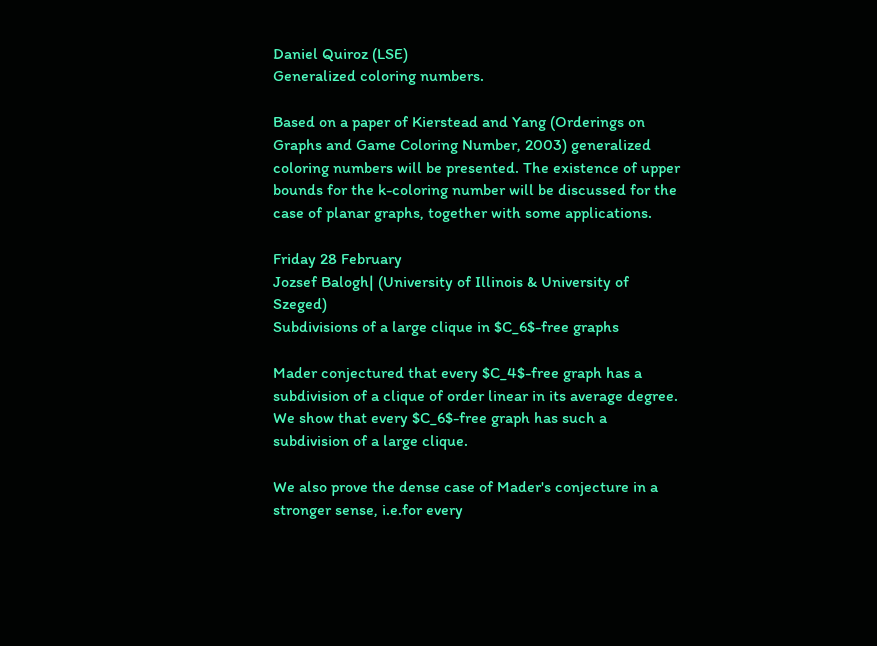Daniel Quiroz (LSE)
Generalized coloring numbers.

Based on a paper of Kierstead and Yang (Orderings on Graphs and Game Coloring Number, 2003) generalized coloring numbers will be presented. The existence of upper bounds for the k-coloring number will be discussed for the case of planar graphs, together with some applications.

Friday 28 February
Jozsef Balogh| (University of Illinois & University of Szeged)
Subdivisions of a large clique in $C_6$-free graphs

Mader conjectured that every $C_4$-free graph has a subdivision of a clique of order linear in its average degree. We show that every $C_6$-free graph has such a subdivision of a large clique.

We also prove the dense case of Mader's conjecture in a stronger sense, i.e.for every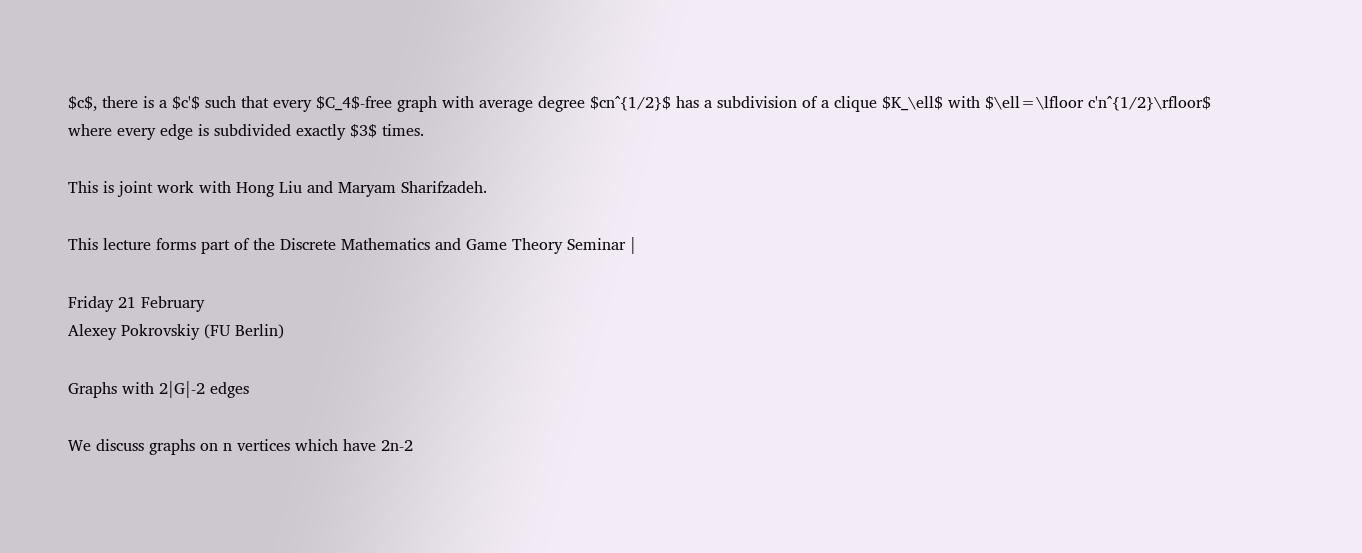$c$, there is a $c'$ such that every $C_4$-free graph with average degree $cn^{1/2}$ has a subdivision of a clique $K_\ell$ with $\ell=\lfloor c'n^{1/2}\rfloor$ where every edge is subdivided exactly $3$ times.

This is joint work with Hong Liu and Maryam Sharifzadeh.

This lecture forms part of the Discrete Mathematics and Game Theory Seminar |

Friday 21 February
Alexey Pokrovskiy (FU Berlin)

Graphs with 2|G|-2 edges

We discuss graphs on n vertices which have 2n-2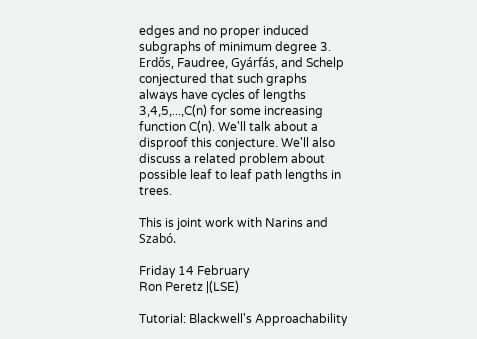edges and no proper induced subgraphs of minimum degree 3. Erdős, Faudree, Gyárfás, and Schelp conjectured that such graphs always have cycles of lengths 3,4,5,...,C(n) for some increasing function C(n). We'll talk about a disproof this conjecture. We'll also discuss a related problem about possible leaf to leaf path lengths in trees.

This is joint work with Narins and Szabó.

Friday 14 February
Ron Peretz |(LSE)

Tutorial: Blackwell's Approachability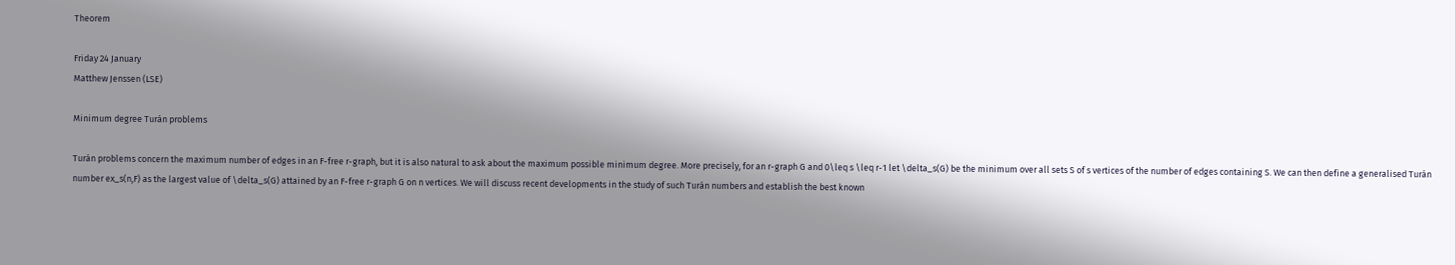Theorem

Friday 24 January
Matthew Jenssen (LSE)

Minimum degree Turán problems

Turán problems concern the maximum number of edges in an F-free r-graph, but it is also natural to ask about the maximum possible minimum degree. More precisely, for an r-graph G and 0\leq s \leq r-1 let \delta_s(G) be the minimum over all sets S of s vertices of the number of edges containing S. We can then define a generalised Turán  number ex_s(n,F) as the largest value of \delta_s(G) attained by an F-free r-graph G on n vertices. We will discuss recent developments in the study of such Turán numbers and establish the best known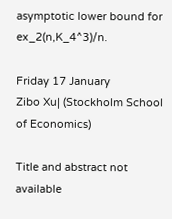asymptotic lower bound for ex_2(n,K_4^3)/n.

Friday 17 January
Zibo Xu| (Stockholm School of Economics)

Title and abstract not available